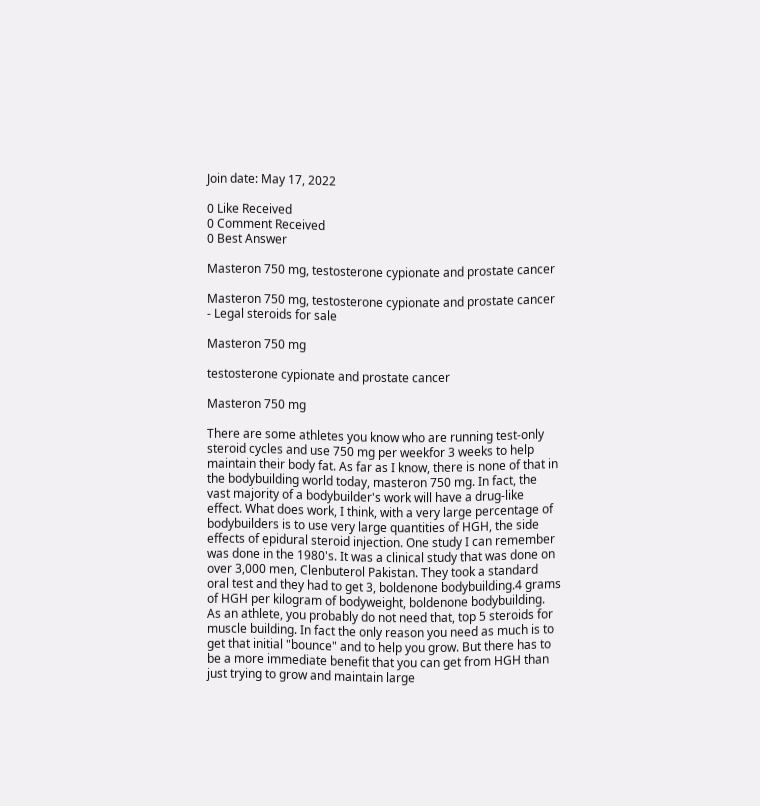Join date: May 17, 2022

0 Like Received
0 Comment Received
0 Best Answer

Masteron 750 mg, testosterone cypionate and prostate cancer

Masteron 750 mg, testosterone cypionate and prostate cancer - Legal steroids for sale

Masteron 750 mg

testosterone cypionate and prostate cancer

Masteron 750 mg

There are some athletes you know who are running test-only steroid cycles and use 750 mg per weekfor 3 weeks to help maintain their body fat. As far as I know, there is none of that in the bodybuilding world today, masteron 750 mg. In fact, the vast majority of a bodybuilder's work will have a drug-like effect. What does work, I think, with a very large percentage of bodybuilders is to use very large quantities of HGH, the side effects of epidural steroid injection. One study I can remember was done in the 1980's. It was a clinical study that was done on over 3,000 men, Clenbuterol Pakistan. They took a standard oral test and they had to get 3, boldenone bodybuilding.4 grams of HGH per kilogram of bodyweight, boldenone bodybuilding. As an athlete, you probably do not need that, top 5 steroids for muscle building. In fact the only reason you need as much is to get that initial "bounce" and to help you grow. But there has to be a more immediate benefit that you can get from HGH than just trying to grow and maintain large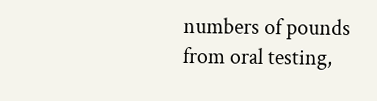numbers of pounds from oral testing,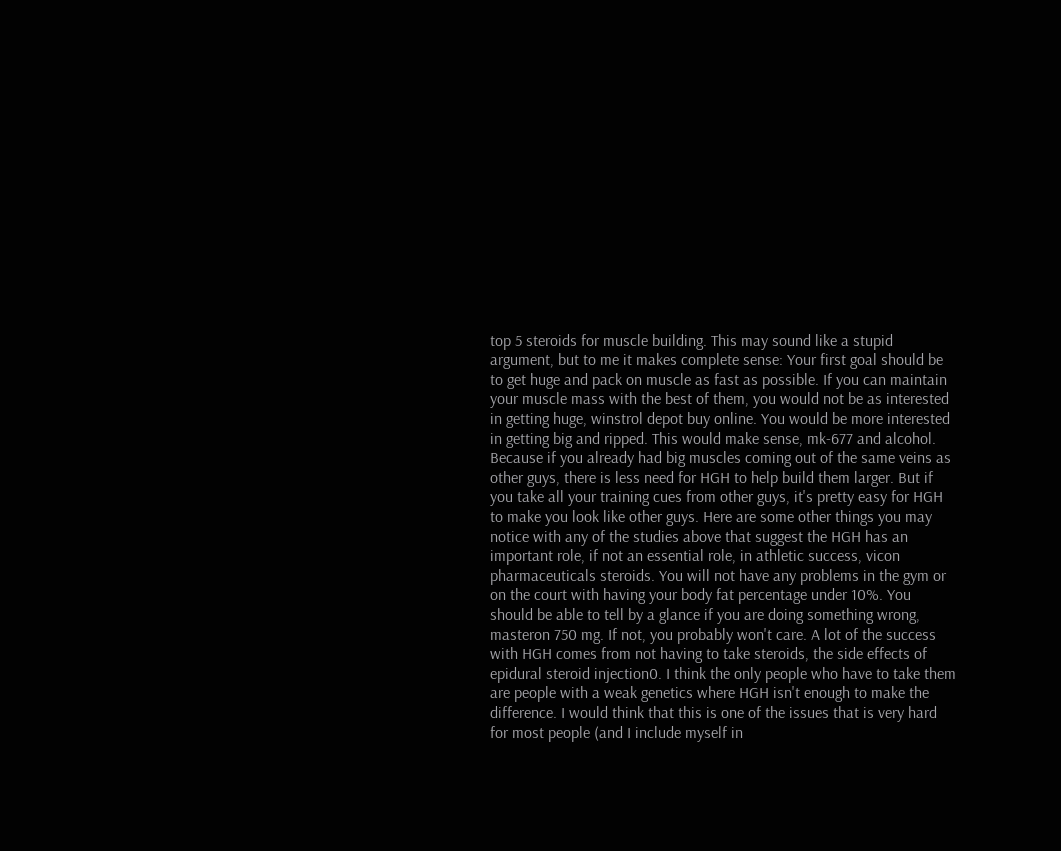top 5 steroids for muscle building. This may sound like a stupid argument, but to me it makes complete sense: Your first goal should be to get huge and pack on muscle as fast as possible. If you can maintain your muscle mass with the best of them, you would not be as interested in getting huge, winstrol depot buy online. You would be more interested in getting big and ripped. This would make sense, mk-677 and alcohol. Because if you already had big muscles coming out of the same veins as other guys, there is less need for HGH to help build them larger. But if you take all your training cues from other guys, it's pretty easy for HGH to make you look like other guys. Here are some other things you may notice with any of the studies above that suggest the HGH has an important role, if not an essential role, in athletic success, vicon pharmaceuticals steroids. You will not have any problems in the gym or on the court with having your body fat percentage under 10%. You should be able to tell by a glance if you are doing something wrong, masteron 750 mg. If not, you probably won't care. A lot of the success with HGH comes from not having to take steroids, the side effects of epidural steroid injection0. I think the only people who have to take them are people with a weak genetics where HGH isn't enough to make the difference. I would think that this is one of the issues that is very hard for most people (and I include myself in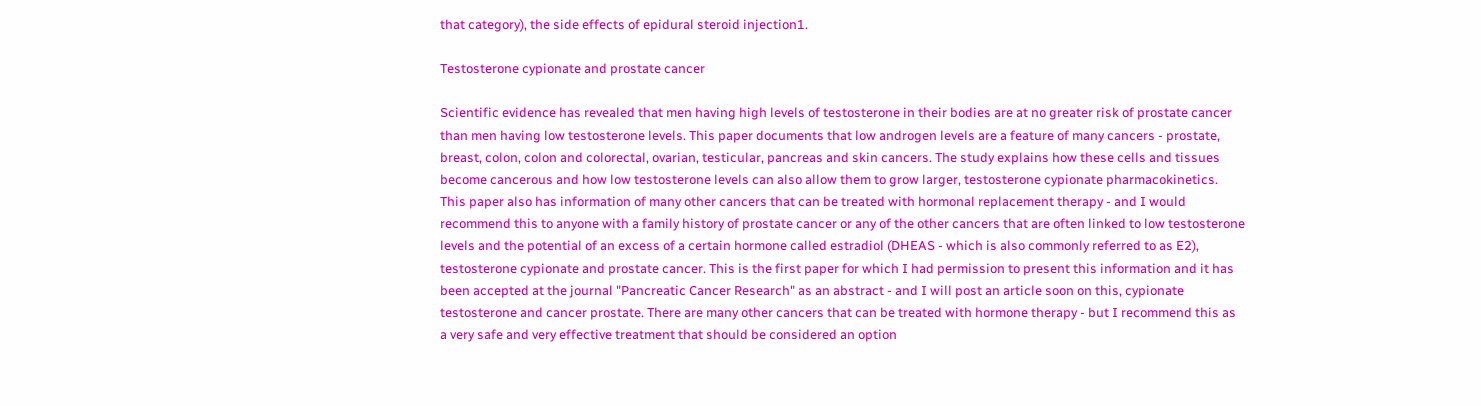that category), the side effects of epidural steroid injection1.

Testosterone cypionate and prostate cancer

Scientific evidence has revealed that men having high levels of testosterone in their bodies are at no greater risk of prostate cancer than men having low testosterone levels. This paper documents that low androgen levels are a feature of many cancers - prostate, breast, colon, colon and colorectal, ovarian, testicular, pancreas and skin cancers. The study explains how these cells and tissues become cancerous and how low testosterone levels can also allow them to grow larger, testosterone cypionate pharmacokinetics. This paper also has information of many other cancers that can be treated with hormonal replacement therapy - and I would recommend this to anyone with a family history of prostate cancer or any of the other cancers that are often linked to low testosterone levels and the potential of an excess of a certain hormone called estradiol (DHEAS - which is also commonly referred to as E2), testosterone cypionate and prostate cancer. This is the first paper for which I had permission to present this information and it has been accepted at the journal "Pancreatic Cancer Research" as an abstract - and I will post an article soon on this, cypionate testosterone and cancer prostate. There are many other cancers that can be treated with hormone therapy - but I recommend this as a very safe and very effective treatment that should be considered an option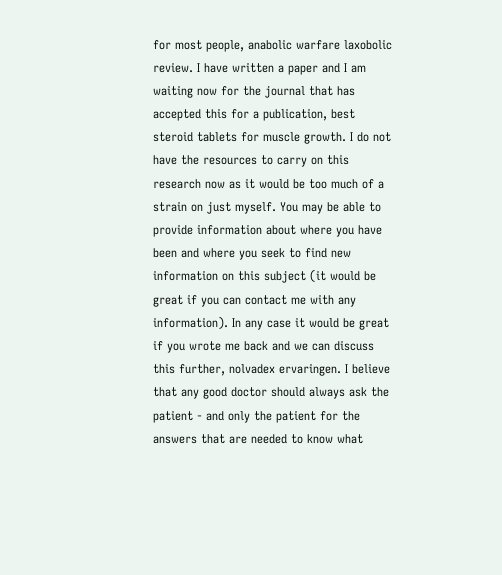for most people, anabolic warfare laxobolic review. I have written a paper and I am waiting now for the journal that has accepted this for a publication, best steroid tablets for muscle growth. I do not have the resources to carry on this research now as it would be too much of a strain on just myself. You may be able to provide information about where you have been and where you seek to find new information on this subject (it would be great if you can contact me with any information). In any case it would be great if you wrote me back and we can discuss this further, nolvadex ervaringen. I believe that any good doctor should always ask the patient - and only the patient for the answers that are needed to know what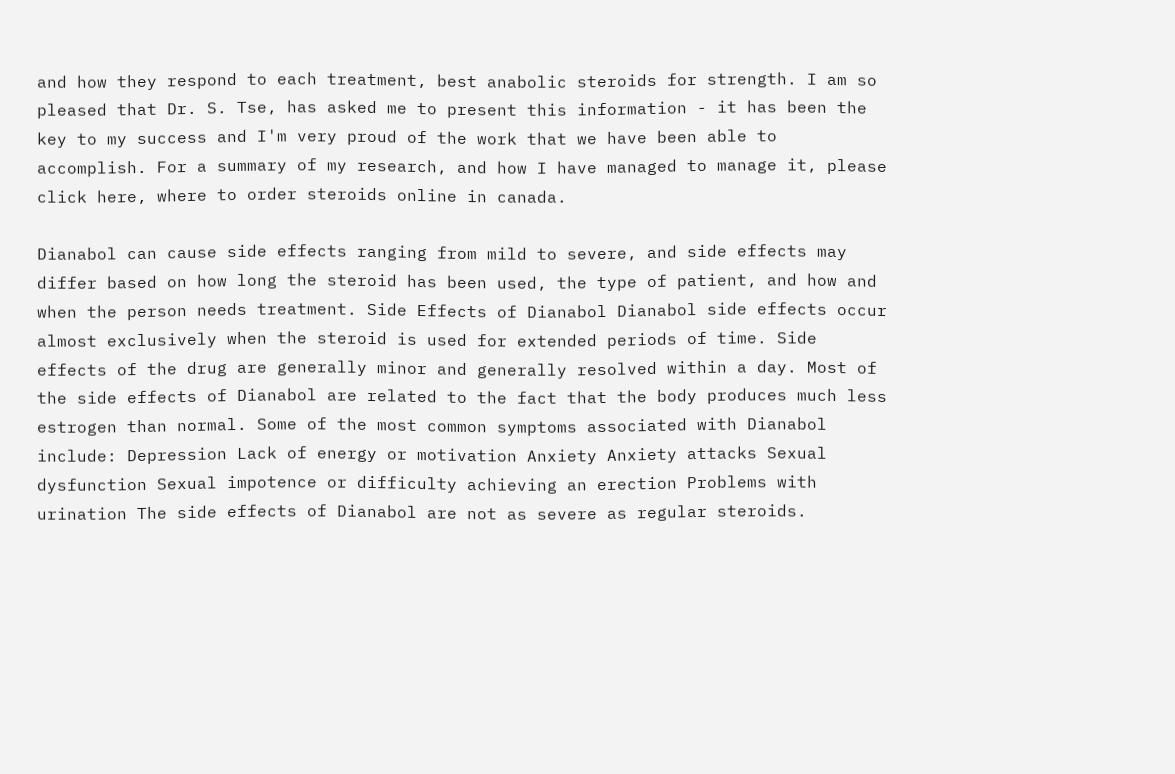and how they respond to each treatment, best anabolic steroids for strength. I am so pleased that Dr. S. Tse, has asked me to present this information - it has been the key to my success and I'm very proud of the work that we have been able to accomplish. For a summary of my research, and how I have managed to manage it, please click here, where to order steroids online in canada.

Dianabol can cause side effects ranging from mild to severe, and side effects may differ based on how long the steroid has been used, the type of patient, and how and when the person needs treatment. Side Effects of Dianabol Dianabol side effects occur almost exclusively when the steroid is used for extended periods of time. Side effects of the drug are generally minor and generally resolved within a day. Most of the side effects of Dianabol are related to the fact that the body produces much less estrogen than normal. Some of the most common symptoms associated with Dianabol include: Depression Lack of energy or motivation Anxiety Anxiety attacks Sexual dysfunction Sexual impotence or difficulty achieving an erection Problems with urination The side effects of Dianabol are not as severe as regular steroids.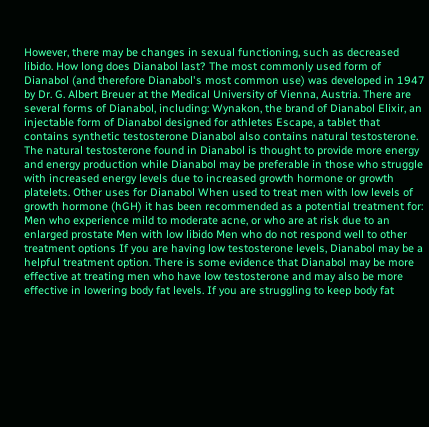However, there may be changes in sexual functioning, such as decreased libido. How long does Dianabol last? The most commonly used form of Dianabol (and therefore Dianabol's most common use) was developed in 1947 by Dr. G. Albert Breuer at the Medical University of Vienna, Austria. There are several forms of Dianabol, including: Wynakon, the brand of Dianabol Elixir, an injectable form of Dianabol designed for athletes Escape, a tablet that contains synthetic testosterone Dianabol also contains natural testosterone. The natural testosterone found in Dianabol is thought to provide more energy and energy production while Dianabol may be preferable in those who struggle with increased energy levels due to increased growth hormone or growth platelets. Other uses for Dianabol When used to treat men with low levels of growth hormone (hGH) it has been recommended as a potential treatment for: Men who experience mild to moderate acne, or who are at risk due to an enlarged prostate Men with low libido Men who do not respond well to other treatment options If you are having low testosterone levels, Dianabol may be a helpful treatment option. There is some evidence that Dianabol may be more effective at treating men who have low testosterone and may also be more effective in lowering body fat levels. If you are struggling to keep body fat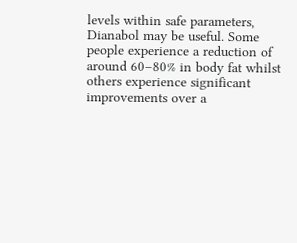levels within safe parameters, Dianabol may be useful. Some people experience a reduction of around 60–80% in body fat whilst others experience significant improvements over a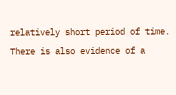relatively short period of time. There is also evidence of a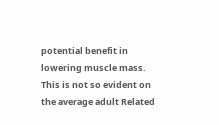potential benefit in lowering muscle mass. This is not so evident on the average adult Related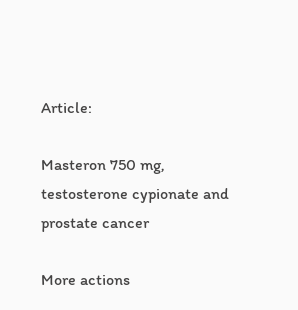Article:

Masteron 750 mg, testosterone cypionate and prostate cancer

More actions